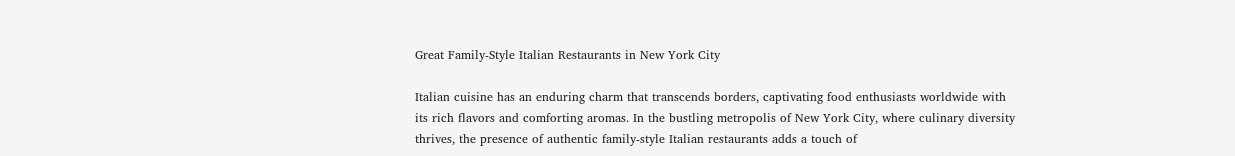Great Family-Style Italian Restaurants in New York City

Italian cuisine has an enduring charm that transcends borders, captivating food enthusiasts worldwide with its rich flavors and comforting aromas. In the bustling metropolis of New York City, where culinary diversity thrives, the presence of authentic family-style Italian restaurants adds a touch of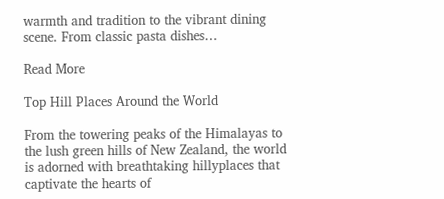warmth and tradition to the vibrant dining scene. From classic pasta dishes…

Read More

Top Hill Places Around the World

From the towering peaks of the Himalayas to the lush green hills of New Zealand, the world is adorned with breathtaking hillyplaces that captivate the hearts of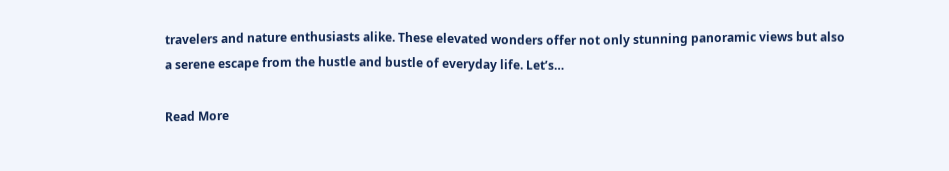travelers and nature enthusiasts alike. These elevated wonders offer not only stunning panoramic views but also a serene escape from the hustle and bustle of everyday life. Let’s…

Read More